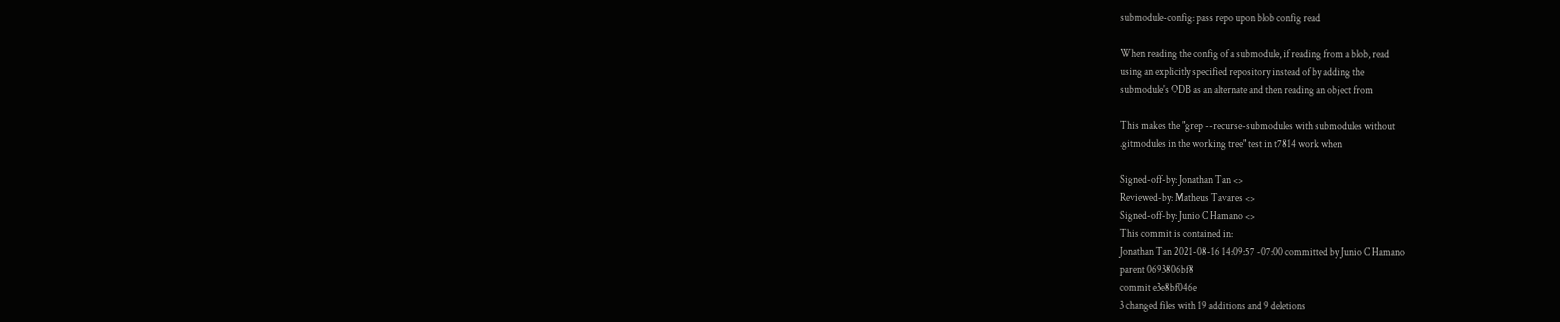submodule-config: pass repo upon blob config read

When reading the config of a submodule, if reading from a blob, read
using an explicitly specified repository instead of by adding the
submodule's ODB as an alternate and then reading an object from

This makes the "grep --recurse-submodules with submodules without
.gitmodules in the working tree" test in t7814 work when

Signed-off-by: Jonathan Tan <>
Reviewed-by: Matheus Tavares <>
Signed-off-by: Junio C Hamano <>
This commit is contained in:
Jonathan Tan 2021-08-16 14:09:57 -07:00 committed by Junio C Hamano
parent 0693806bf8
commit e3e8bf046e
3 changed files with 19 additions and 9 deletions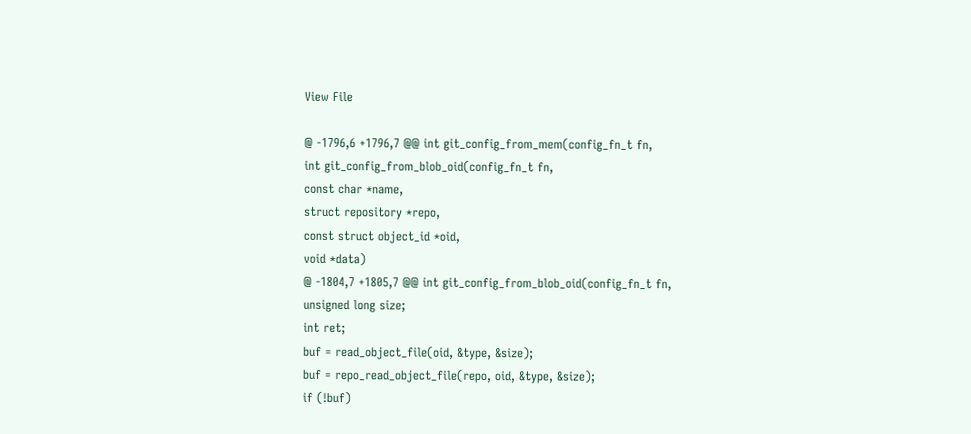View File

@ -1796,6 +1796,7 @@ int git_config_from_mem(config_fn_t fn,
int git_config_from_blob_oid(config_fn_t fn,
const char *name,
struct repository *repo,
const struct object_id *oid,
void *data)
@ -1804,7 +1805,7 @@ int git_config_from_blob_oid(config_fn_t fn,
unsigned long size;
int ret;
buf = read_object_file(oid, &type, &size);
buf = repo_read_object_file(repo, oid, &type, &size);
if (!buf)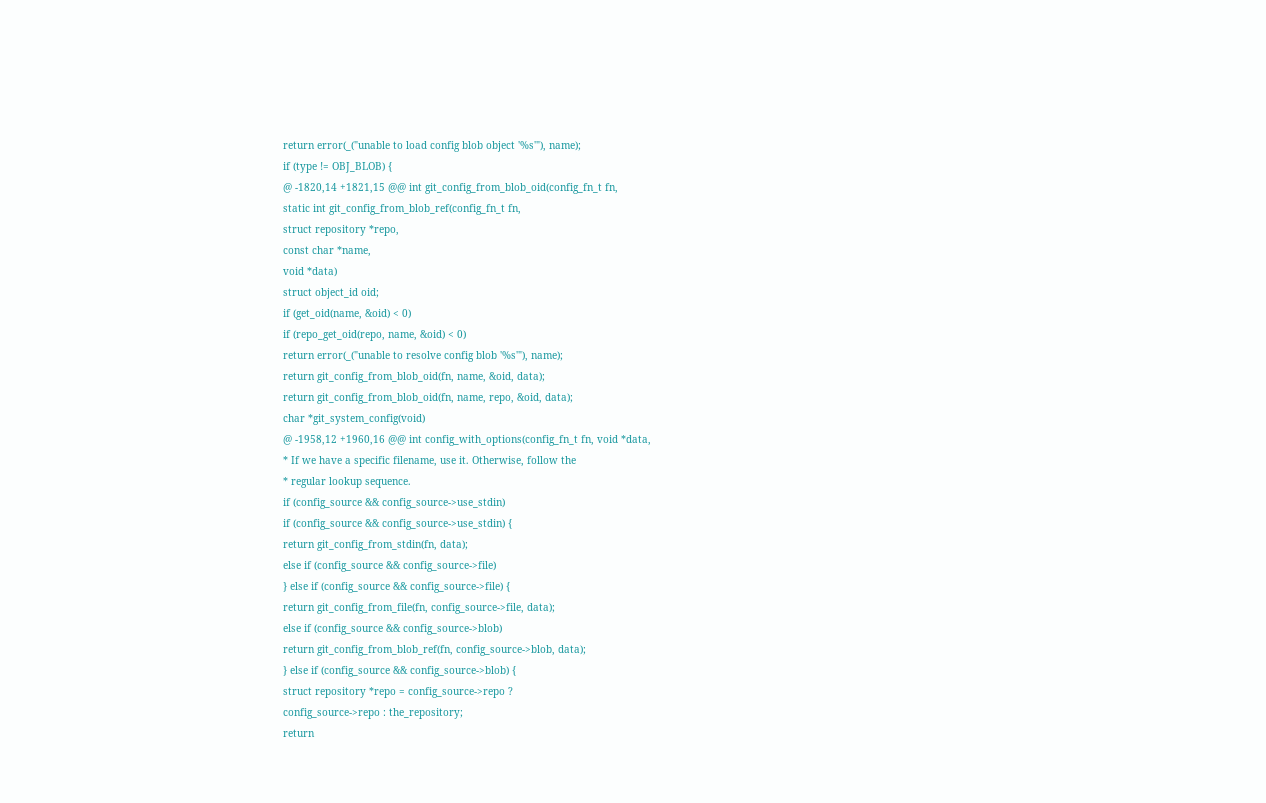return error(_("unable to load config blob object '%s'"), name);
if (type != OBJ_BLOB) {
@ -1820,14 +1821,15 @@ int git_config_from_blob_oid(config_fn_t fn,
static int git_config_from_blob_ref(config_fn_t fn,
struct repository *repo,
const char *name,
void *data)
struct object_id oid;
if (get_oid(name, &oid) < 0)
if (repo_get_oid(repo, name, &oid) < 0)
return error(_("unable to resolve config blob '%s'"), name);
return git_config_from_blob_oid(fn, name, &oid, data);
return git_config_from_blob_oid(fn, name, repo, &oid, data);
char *git_system_config(void)
@ -1958,12 +1960,16 @@ int config_with_options(config_fn_t fn, void *data,
* If we have a specific filename, use it. Otherwise, follow the
* regular lookup sequence.
if (config_source && config_source->use_stdin)
if (config_source && config_source->use_stdin) {
return git_config_from_stdin(fn, data);
else if (config_source && config_source->file)
} else if (config_source && config_source->file) {
return git_config_from_file(fn, config_source->file, data);
else if (config_source && config_source->blob)
return git_config_from_blob_ref(fn, config_source->blob, data);
} else if (config_source && config_source->blob) {
struct repository *repo = config_source->repo ?
config_source->repo : the_repository;
return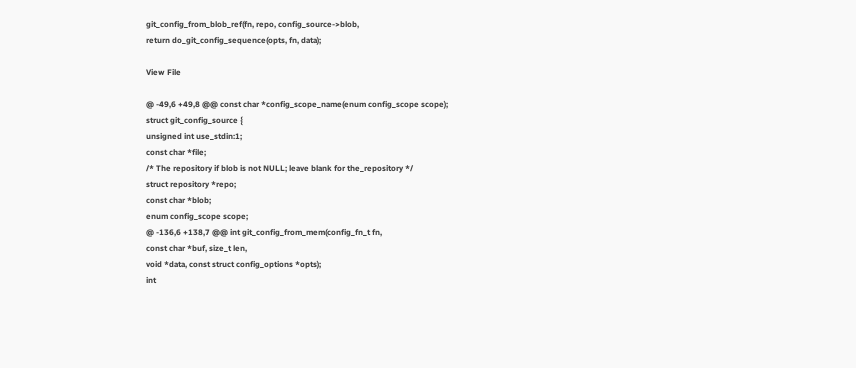git_config_from_blob_ref(fn, repo, config_source->blob,
return do_git_config_sequence(opts, fn, data);

View File

@ -49,6 +49,8 @@ const char *config_scope_name(enum config_scope scope);
struct git_config_source {
unsigned int use_stdin:1;
const char *file;
/* The repository if blob is not NULL; leave blank for the_repository */
struct repository *repo;
const char *blob;
enum config_scope scope;
@ -136,6 +138,7 @@ int git_config_from_mem(config_fn_t fn,
const char *buf, size_t len,
void *data, const struct config_options *opts);
int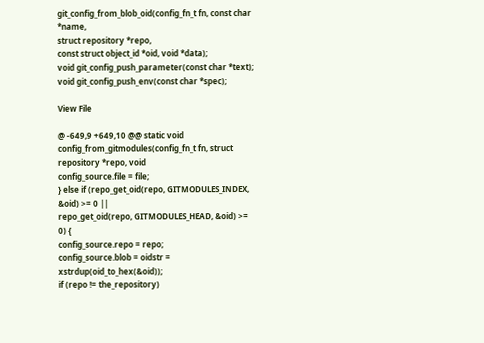git_config_from_blob_oid(config_fn_t fn, const char *name,
struct repository *repo,
const struct object_id *oid, void *data);
void git_config_push_parameter(const char *text);
void git_config_push_env(const char *spec);

View File

@ -649,9 +649,10 @@ static void config_from_gitmodules(config_fn_t fn, struct repository *repo, void
config_source.file = file;
} else if (repo_get_oid(repo, GITMODULES_INDEX, &oid) >= 0 ||
repo_get_oid(repo, GITMODULES_HEAD, &oid) >= 0) {
config_source.repo = repo;
config_source.blob = oidstr = xstrdup(oid_to_hex(&oid));
if (repo != the_repository)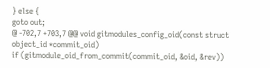} else {
goto out;
@ -702,7 +703,7 @@ void gitmodules_config_oid(const struct object_id *commit_oid)
if (gitmodule_oid_from_commit(commit_oid, &oid, &rev))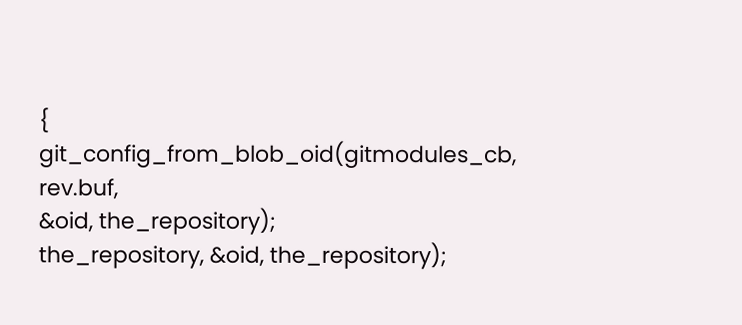{
git_config_from_blob_oid(gitmodules_cb, rev.buf,
&oid, the_repository);
the_repository, &oid, the_repository);